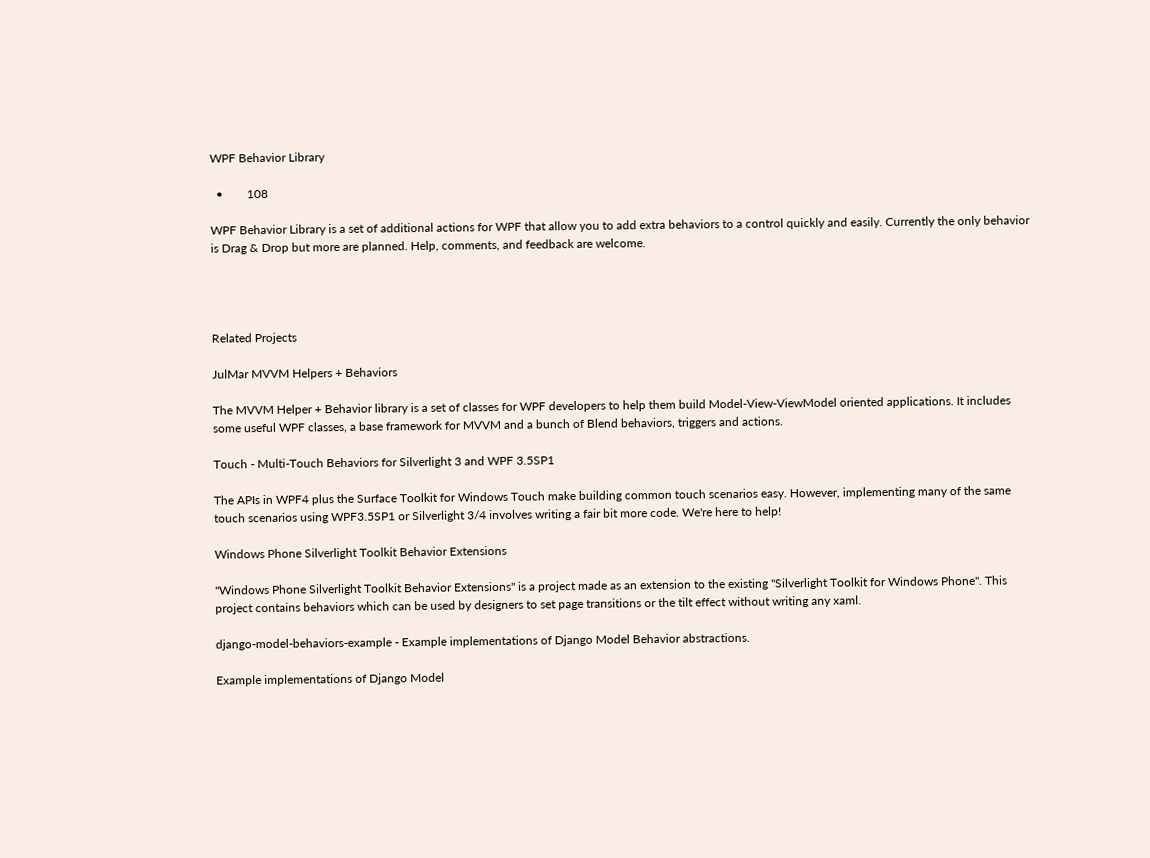WPF Behavior Library

  •        108

WPF Behavior Library is a set of additional actions for WPF that allow you to add extra behaviors to a control quickly and easily. Currently the only behavior is Drag & Drop but more are planned. Help, comments, and feedback are welcome.




Related Projects

JulMar MVVM Helpers + Behaviors

The MVVM Helper + Behavior library is a set of classes for WPF developers to help them build Model-View-ViewModel oriented applications. It includes some useful WPF classes, a base framework for MVVM and a bunch of Blend behaviors, triggers and actions.

Touch - Multi-Touch Behaviors for Silverlight 3 and WPF 3.5SP1

The APIs in WPF4 plus the Surface Toolkit for Windows Touch make building common touch scenarios easy. However, implementing many of the same touch scenarios using WPF3.5SP1 or Silverlight 3/4 involves writing a fair bit more code. We're here to help!

Windows Phone Silverlight Toolkit Behavior Extensions

"Windows Phone Silverlight Toolkit Behavior Extensions" is a project made as an extension to the existing "Silverlight Toolkit for Windows Phone". This project contains behaviors which can be used by designers to set page transitions or the tilt effect without writing any xaml.

django-model-behaviors-example - Example implementations of Django Model Behavior abstractions.

Example implementations of Django Model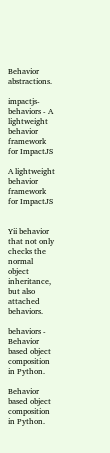Behavior abstractions.

impactjs-behaviors - A lightweight behavior framework for ImpactJS

A lightweight behavior framework for ImpactJS


Yii behavior that not only checks the normal object inheritance, but also attached behaviors.

behaviors - Behavior based object composition in Python.

Behavior based object composition in Python.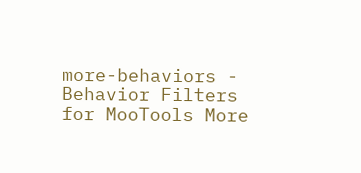more-behaviors - Behavior Filters for MooTools More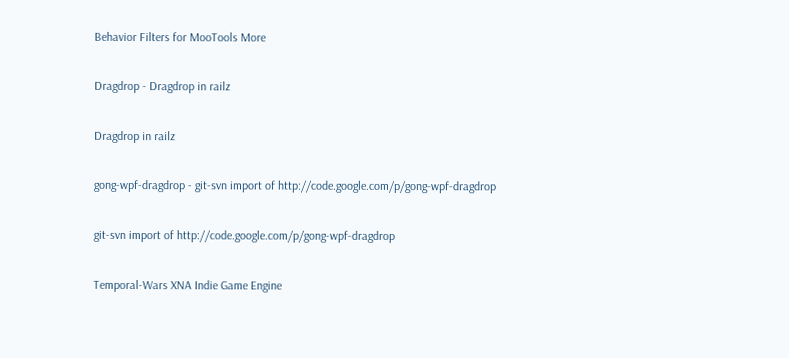Behavior Filters for MooTools More

Dragdrop - Dragdrop in railz

Dragdrop in railz

gong-wpf-dragdrop - git-svn import of http://code.google.com/p/gong-wpf-dragdrop

git-svn import of http://code.google.com/p/gong-wpf-dragdrop

Temporal-Wars XNA Indie Game Engine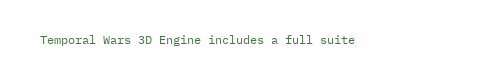Temporal Wars 3D Engine includes a full suite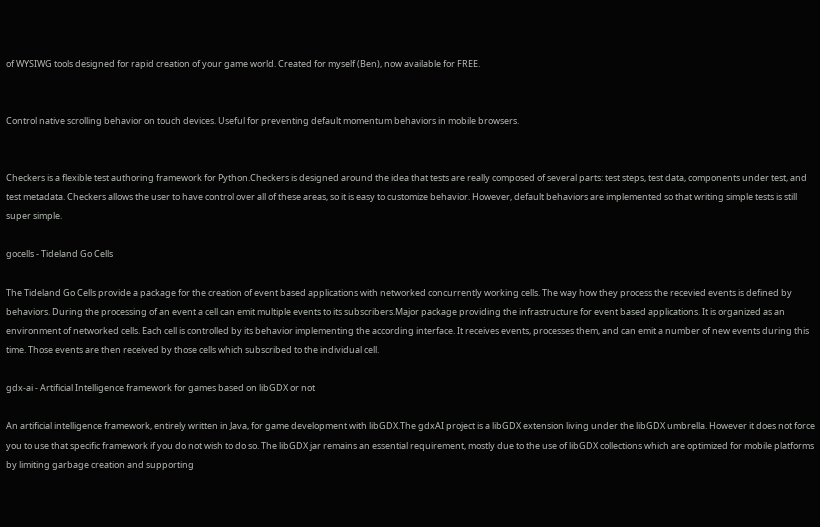of WYSIWG tools designed for rapid creation of your game world. Created for myself (Ben), now available for FREE.


Control native scrolling behavior on touch devices. Useful for preventing default momentum behaviors in mobile browsers.


Checkers is a flexible test authoring framework for Python.Checkers is designed around the idea that tests are really composed of several parts: test steps, test data, components under test, and test metadata. Checkers allows the user to have control over all of these areas, so it is easy to customize behavior. However, default behaviors are implemented so that writing simple tests is still super simple.

gocells - Tideland Go Cells

The Tideland Go Cells provide a package for the creation of event based applications with networked concurrently working cells. The way how they process the recevied events is defined by behaviors. During the processing of an event a cell can emit multiple events to its subscribers.Major package providing the infrastructure for event based applications. It is organized as an environment of networked cells. Each cell is controlled by its behavior implementing the according interface. It receives events, processes them, and can emit a number of new events during this time. Those events are then received by those cells which subscribed to the individual cell.

gdx-ai - Artificial Intelligence framework for games based on libGDX or not

An artificial intelligence framework, entirely written in Java, for game development with libGDX.The gdxAI project is a libGDX extension living under the libGDX umbrella. However it does not force you to use that specific framework if you do not wish to do so. The libGDX jar remains an essential requirement, mostly due to the use of libGDX collections which are optimized for mobile platforms by limiting garbage creation and supporting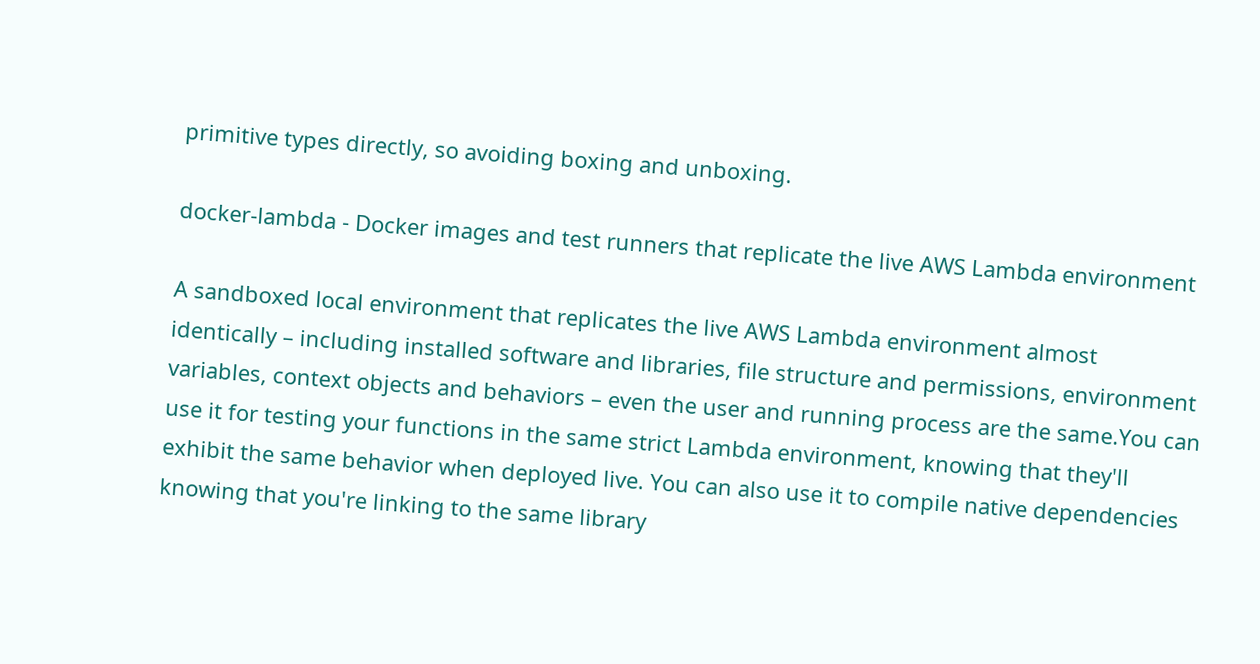primitive types directly, so avoiding boxing and unboxing.

docker-lambda - Docker images and test runners that replicate the live AWS Lambda environment

A sandboxed local environment that replicates the live AWS Lambda environment almost identically – including installed software and libraries, file structure and permissions, environment variables, context objects and behaviors – even the user and running process are the same.You can use it for testing your functions in the same strict Lambda environment, knowing that they'll exhibit the same behavior when deployed live. You can also use it to compile native dependencies knowing that you're linking to the same library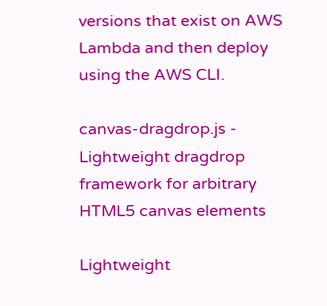versions that exist on AWS Lambda and then deploy using the AWS CLI.

canvas-dragdrop.js - Lightweight dragdrop framework for arbitrary HTML5 canvas elements

Lightweight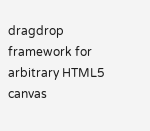dragdrop framework for arbitrary HTML5 canvas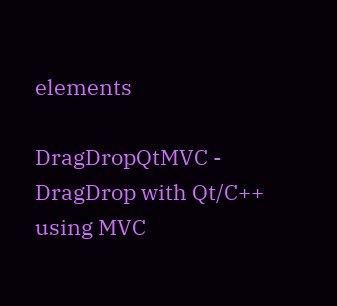elements

DragDropQtMVC - DragDrop with Qt/C++ using MVC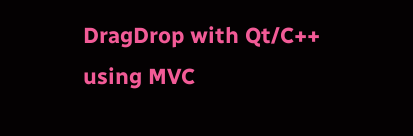DragDrop with Qt/C++ using MVC